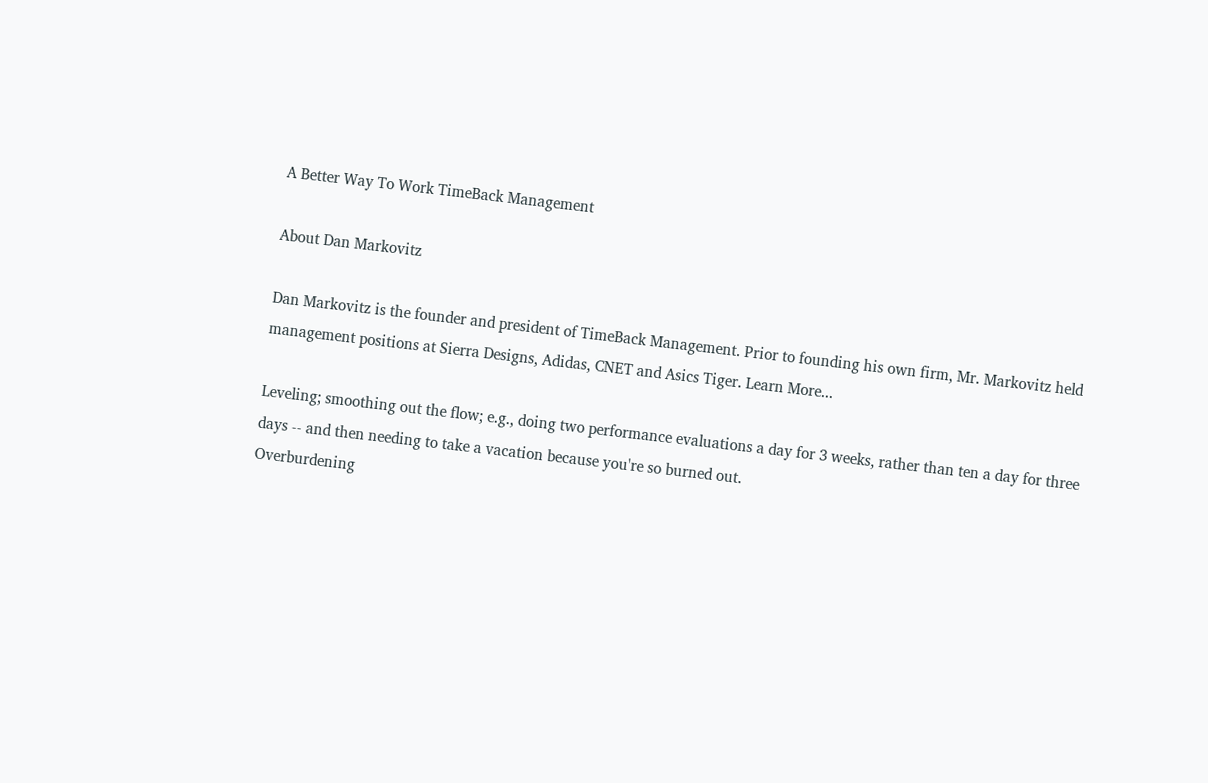A Better Way To Work TimeBack Management

About Dan Markovitz

Dan Markovitz is the founder and president of TimeBack Management. Prior to founding his own firm, Mr. Markovitz held management positions at Sierra Designs, Adidas, CNET and Asics Tiger. Learn More...

Leveling; smoothing out the flow; e.g., doing two performance evaluations a day for 3 weeks, rather than ten a day for three days -- and then needing to take a vacation because you're so burned out.
Overburdening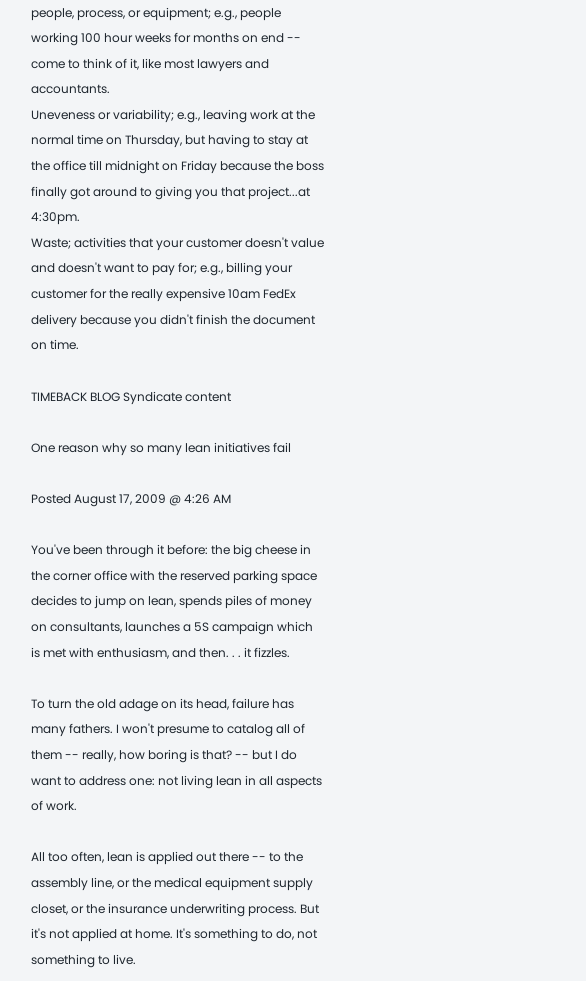people, process, or equipment; e.g., people working 100 hour weeks for months on end -- come to think of it, like most lawyers and accountants.
Uneveness or variability; e.g., leaving work at the normal time on Thursday, but having to stay at the office till midnight on Friday because the boss finally got around to giving you that project...at 4:30pm.
Waste; activities that your customer doesn't value and doesn't want to pay for; e.g., billing your customer for the really expensive 10am FedEx delivery because you didn't finish the document on time.

TIMEBACK BLOG Syndicate content

One reason why so many lean initiatives fail

Posted August 17, 2009 @ 4:26 AM

You've been through it before: the big cheese in the corner office with the reserved parking space decides to jump on lean, spends piles of money on consultants, launches a 5S campaign which is met with enthusiasm, and then. . . it fizzles.

To turn the old adage on its head, failure has many fathers. I won't presume to catalog all of them -- really, how boring is that? -- but I do want to address one: not living lean in all aspects of work.

All too often, lean is applied out there -- to the assembly line, or the medical equipment supply closet, or the insurance underwriting process. But it's not applied at home. It's something to do, not something to live.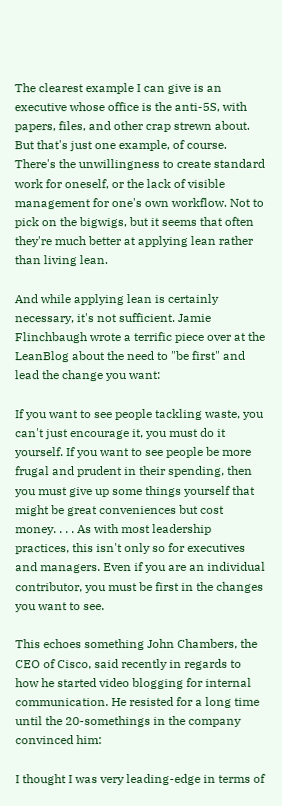The clearest example I can give is an executive whose office is the anti-5S, with papers, files, and other crap strewn about. But that's just one example, of course. There's the unwillingness to create standard work for oneself, or the lack of visible management for one's own workflow. Not to pick on the bigwigs, but it seems that often they're much better at applying lean rather than living lean.

And while applying lean is certainly necessary, it's not sufficient. Jamie Flinchbaugh wrote a terrific piece over at the LeanBlog about the need to "be first" and lead the change you want:

If you want to see people tackling waste, you can't just encourage it, you must do it yourself. If you want to see people be more frugal and prudent in their spending, then you must give up some things yourself that might be great conveniences but cost money. . . . As with most leadership practices, this isn't only so for executives and managers. Even if you are an individual contributor, you must be first in the changes you want to see.

This echoes something John Chambers, the CEO of Cisco, said recently in regards to how he started video blogging for internal communication. He resisted for a long time until the 20-somethings in the company convinced him:

I thought I was very leading-edge in terms of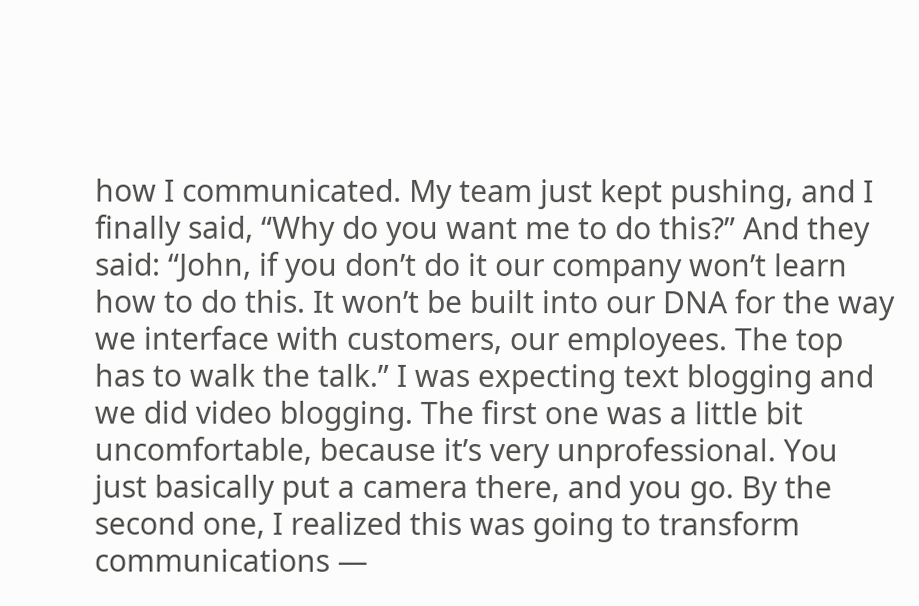how I communicated. My team just kept pushing, and I finally said, “Why do you want me to do this?” And they said: “John, if you don’t do it our company won’t learn how to do this. It won’t be built into our DNA for the way we interface with customers, our employees. The top has to walk the talk.” I was expecting text blogging and we did video blogging. The first one was a little bit uncomfortable, because it’s very unprofessional. You just basically put a camera there, and you go. By the second one, I realized this was going to transform communications —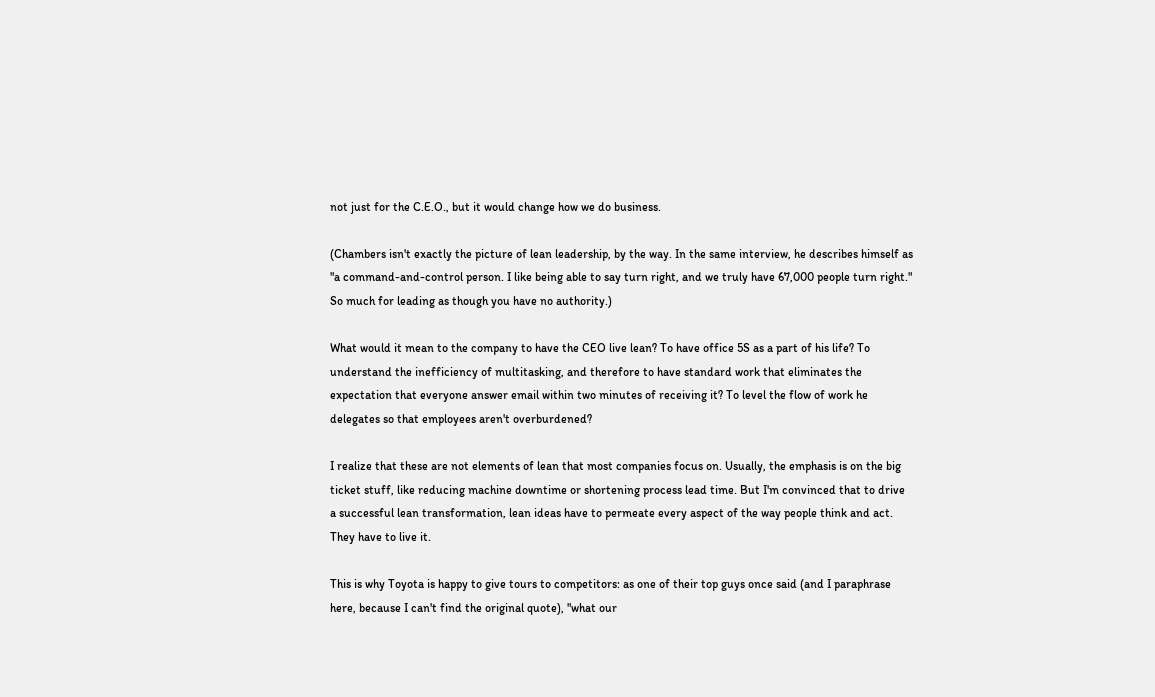not just for the C.E.O., but it would change how we do business.

(Chambers isn't exactly the picture of lean leadership, by the way. In the same interview, he describes himself as "a command-and-control person. I like being able to say turn right, and we truly have 67,000 people turn right." So much for leading as though you have no authority.)

What would it mean to the company to have the CEO live lean? To have office 5S as a part of his life? To understand the inefficiency of multitasking, and therefore to have standard work that eliminates the expectation that everyone answer email within two minutes of receiving it? To level the flow of work he delegates so that employees aren't overburdened?

I realize that these are not elements of lean that most companies focus on. Usually, the emphasis is on the big ticket stuff, like reducing machine downtime or shortening process lead time. But I'm convinced that to drive a successful lean transformation, lean ideas have to permeate every aspect of the way people think and act. They have to live it.

This is why Toyota is happy to give tours to competitors: as one of their top guys once said (and I paraphrase here, because I can't find the original quote), "what our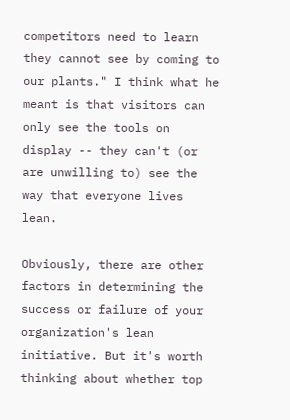competitors need to learn they cannot see by coming to our plants." I think what he meant is that visitors can only see the tools on display -- they can't (or are unwilling to) see the way that everyone lives lean.

Obviously, there are other factors in determining the success or failure of your organization's lean initiative. But it's worth thinking about whether top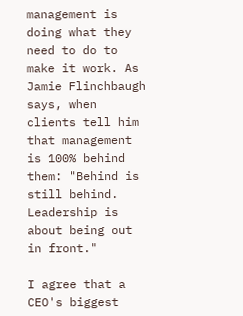management is doing what they need to do to make it work. As Jamie Flinchbaugh says, when clients tell him that management is 100% behind them: "Behind is still behind. Leadership is about being out in front."

I agree that a CEO's biggest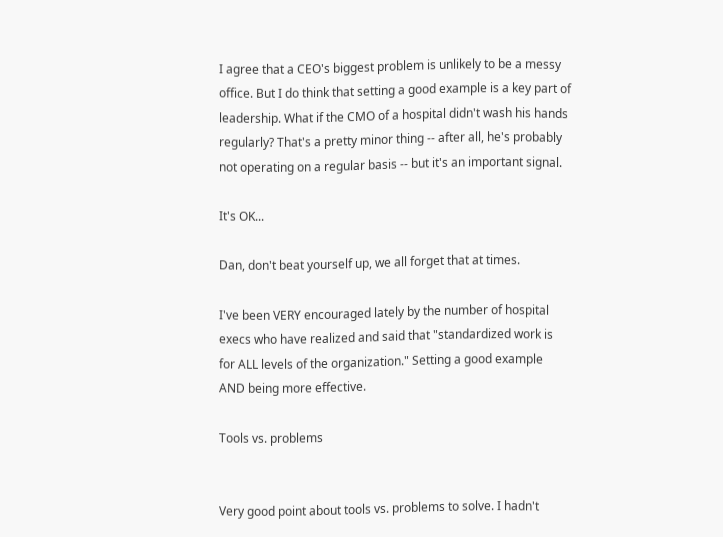I agree that a CEO's biggest problem is unlikely to be a messy office. But I do think that setting a good example is a key part of leadership. What if the CMO of a hospital didn't wash his hands regularly? That's a pretty minor thing -- after all, he's probably not operating on a regular basis -- but it's an important signal.

It's OK...

Dan, don't beat yourself up, we all forget that at times.

I've been VERY encouraged lately by the number of hospital execs who have realized and said that "standardized work is for ALL levels of the organization." Setting a good example AND being more effective.

Tools vs. problems


Very good point about tools vs. problems to solve. I hadn't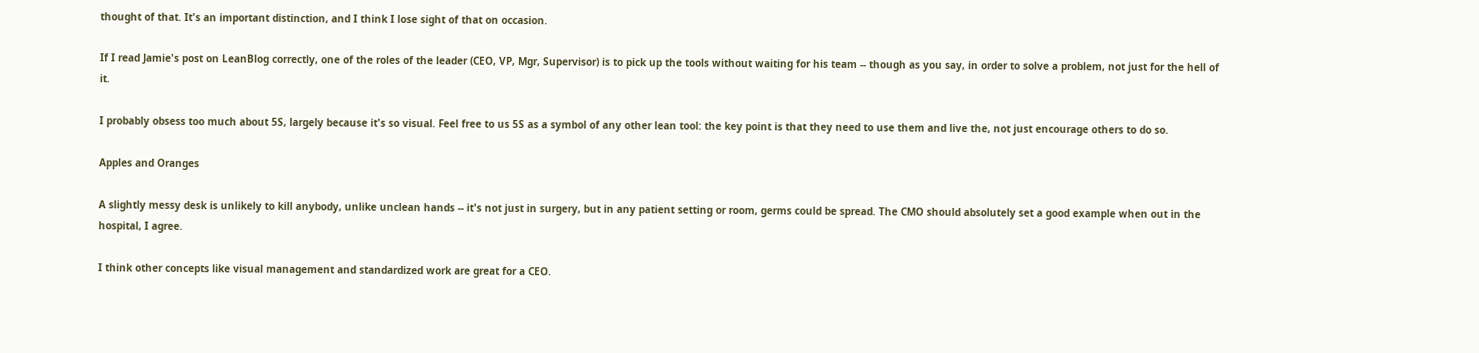thought of that. It's an important distinction, and I think I lose sight of that on occasion.

If I read Jamie's post on LeanBlog correctly, one of the roles of the leader (CEO, VP, Mgr, Supervisor) is to pick up the tools without waiting for his team -- though as you say, in order to solve a problem, not just for the hell of it.

I probably obsess too much about 5S, largely because it's so visual. Feel free to us 5S as a symbol of any other lean tool: the key point is that they need to use them and live the, not just encourage others to do so.

Apples and Oranges

A slightly messy desk is unlikely to kill anybody, unlike unclean hands -- it's not just in surgery, but in any patient setting or room, germs could be spread. The CMO should absolutely set a good example when out in the hospital, I agree.

I think other concepts like visual management and standardized work are great for a CEO.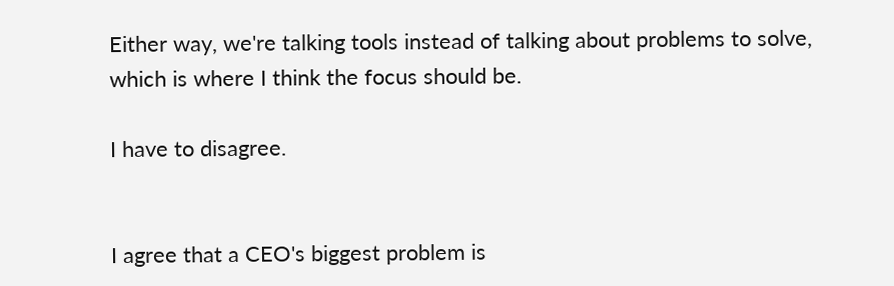Either way, we're talking tools instead of talking about problems to solve, which is where I think the focus should be.

I have to disagree.


I agree that a CEO's biggest problem is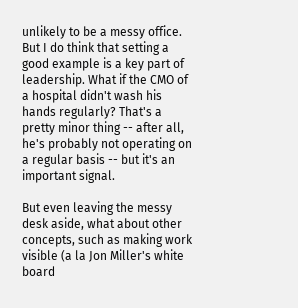unlikely to be a messy office. But I do think that setting a good example is a key part of leadership. What if the CMO of a hospital didn't wash his hands regularly? That's a pretty minor thing -- after all, he's probably not operating on a regular basis -- but it's an important signal.

But even leaving the messy desk aside, what about other concepts, such as making work visible (a la Jon Miller's white board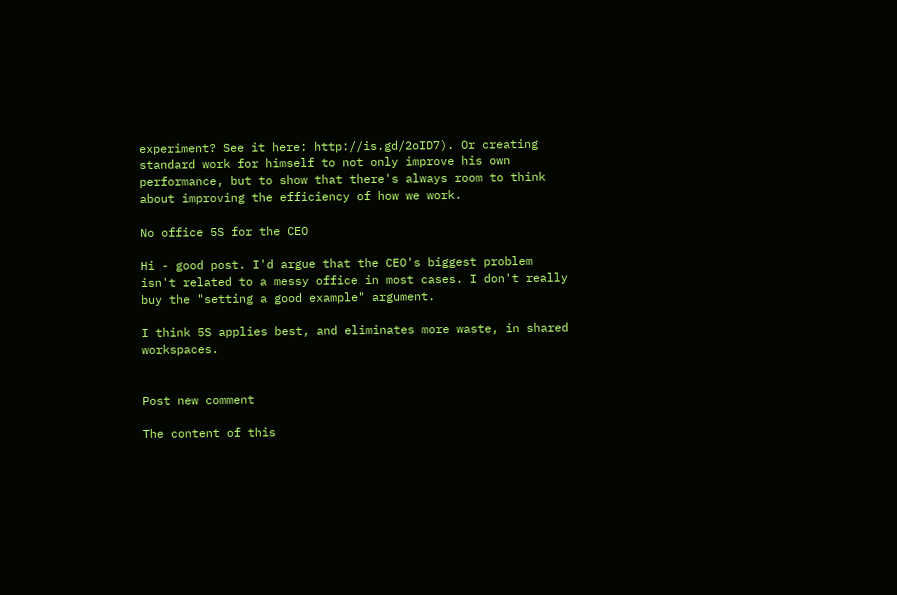experiment? See it here: http://is.gd/2oID7). Or creating standard work for himself to not only improve his own performance, but to show that there's always room to think about improving the efficiency of how we work.

No office 5S for the CEO

Hi - good post. I'd argue that the CEO's biggest problem isn't related to a messy office in most cases. I don't really buy the "setting a good example" argument.

I think 5S applies best, and eliminates more waste, in shared workspaces.


Post new comment

The content of this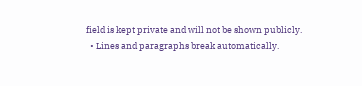field is kept private and will not be shown publicly.
  • Lines and paragraphs break automatically.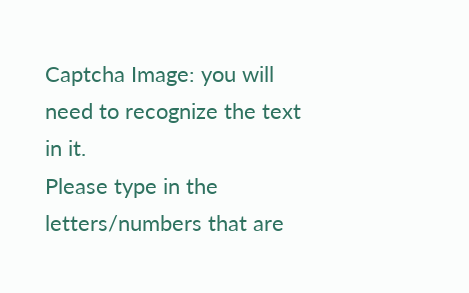Captcha Image: you will need to recognize the text in it.
Please type in the letters/numbers that are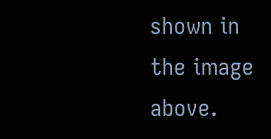shown in the image above.